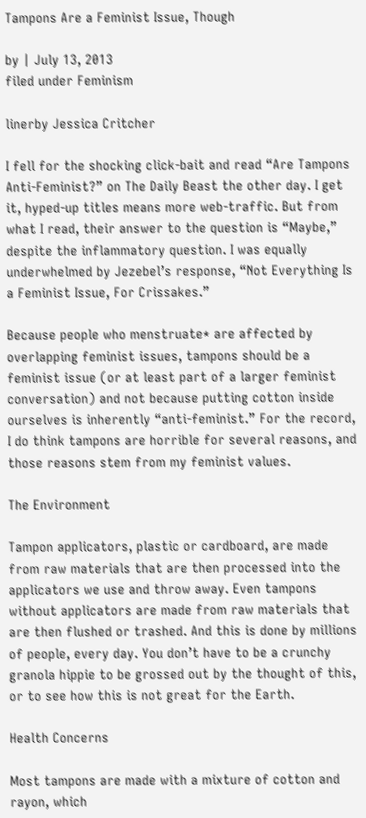Tampons Are a Feminist Issue, Though

by | July 13, 2013
filed under Feminism

linerby Jessica Critcher

I fell for the shocking click-bait and read “Are Tampons Anti-Feminist?” on The Daily Beast the other day. I get it, hyped-up titles means more web-traffic. But from what I read, their answer to the question is “Maybe,” despite the inflammatory question. I was equally underwhelmed by Jezebel’s response, “Not Everything Is a Feminist Issue, For Crissakes.”

Because people who menstruate* are affected by overlapping feminist issues, tampons should be a feminist issue (or at least part of a larger feminist conversation) and not because putting cotton inside ourselves is inherently “anti-feminist.” For the record, I do think tampons are horrible for several reasons, and those reasons stem from my feminist values.

The Environment

Tampon applicators, plastic or cardboard, are made from raw materials that are then processed into the applicators we use and throw away. Even tampons without applicators are made from raw materials that are then flushed or trashed. And this is done by millions of people, every day. You don’t have to be a crunchy granola hippie to be grossed out by the thought of this, or to see how this is not great for the Earth.

Health Concerns

Most tampons are made with a mixture of cotton and rayon, which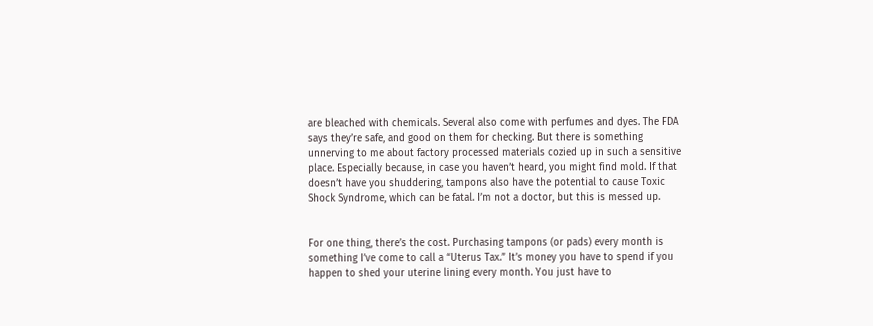are bleached with chemicals. Several also come with perfumes and dyes. The FDA says they’re safe, and good on them for checking. But there is something unnerving to me about factory processed materials cozied up in such a sensitive place. Especially because, in case you haven’t heard, you might find mold. If that doesn’t have you shuddering, tampons also have the potential to cause Toxic Shock Syndrome, which can be fatal. I’m not a doctor, but this is messed up.


For one thing, there’s the cost. Purchasing tampons (or pads) every month is something I’ve come to call a “Uterus Tax.” It’s money you have to spend if you happen to shed your uterine lining every month. You just have to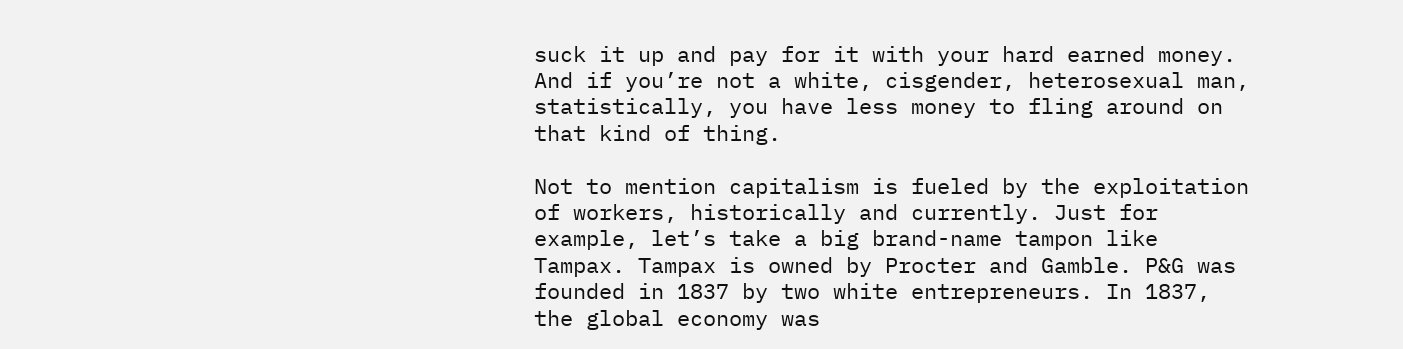suck it up and pay for it with your hard earned money. And if you’re not a white, cisgender, heterosexual man, statistically, you have less money to fling around on that kind of thing.

Not to mention capitalism is fueled by the exploitation of workers, historically and currently. Just for example, let’s take a big brand-name tampon like Tampax. Tampax is owned by Procter and Gamble. P&G was founded in 1837 by two white entrepreneurs. In 1837, the global economy was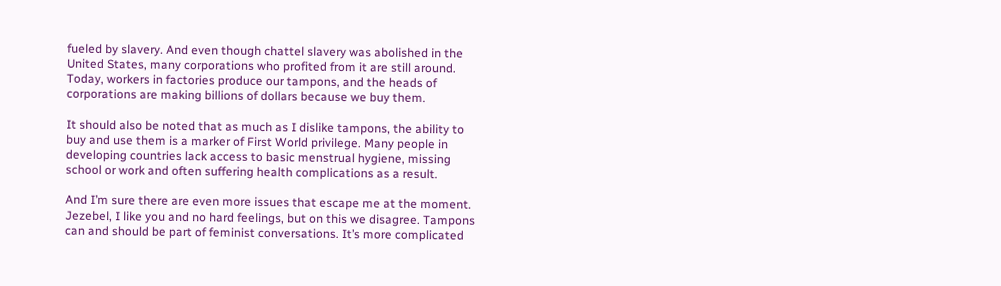fueled by slavery. And even though chattel slavery was abolished in the United States, many corporations who profited from it are still around. Today, workers in factories produce our tampons, and the heads of corporations are making billions of dollars because we buy them.

It should also be noted that as much as I dislike tampons, the ability to buy and use them is a marker of First World privilege. Many people in developing countries lack access to basic menstrual hygiene, missing school or work and often suffering health complications as a result.

And I’m sure there are even more issues that escape me at the moment. Jezebel, I like you and no hard feelings, but on this we disagree. Tampons can and should be part of feminist conversations. It’s more complicated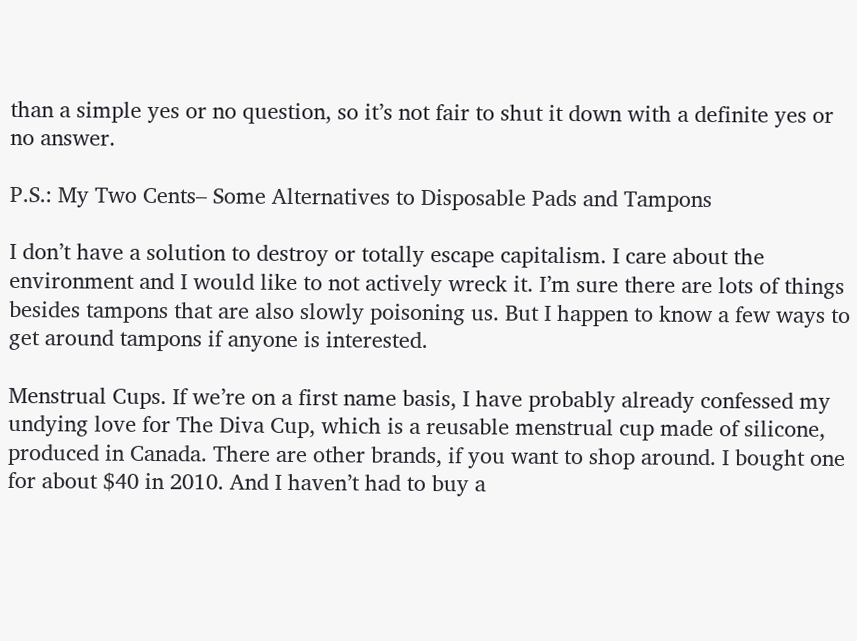than a simple yes or no question, so it’s not fair to shut it down with a definite yes or no answer.

P.S.: My Two Cents– Some Alternatives to Disposable Pads and Tampons

I don’t have a solution to destroy or totally escape capitalism. I care about the environment and I would like to not actively wreck it. I’m sure there are lots of things besides tampons that are also slowly poisoning us. But I happen to know a few ways to get around tampons if anyone is interested.

Menstrual Cups. If we’re on a first name basis, I have probably already confessed my undying love for The Diva Cup, which is a reusable menstrual cup made of silicone, produced in Canada. There are other brands, if you want to shop around. I bought one for about $40 in 2010. And I haven’t had to buy a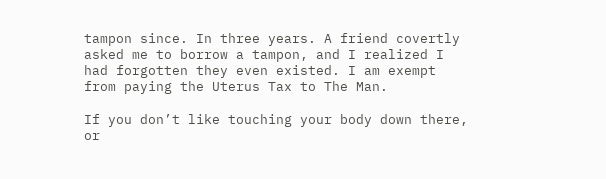tampon since. In three years. A friend covertly asked me to borrow a tampon, and I realized I had forgotten they even existed. I am exempt from paying the Uterus Tax to The Man.

If you don’t like touching your body down there, or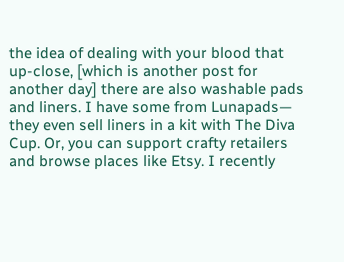the idea of dealing with your blood that up-close, [which is another post for another day] there are also washable pads and liners. I have some from Lunapads— they even sell liners in a kit with The Diva Cup. Or, you can support crafty retailers and browse places like Etsy. I recently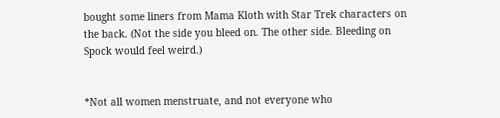bought some liners from Mama Kloth with Star Trek characters on the back. (Not the side you bleed on. The other side. Bleeding on Spock would feel weird.)


*Not all women menstruate, and not everyone who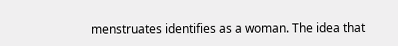menstruates identifies as a woman. The idea that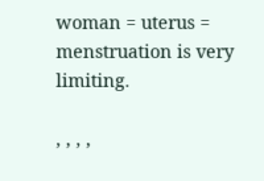woman = uterus = menstruation is very limiting.

, , , ,